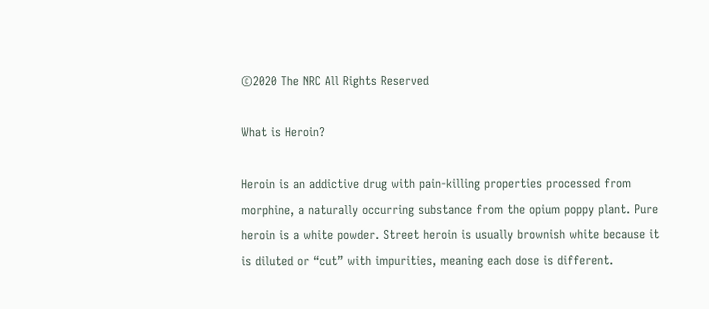©2020 The NRC All Rights Reserved

What is Heroin?

Heroin is an addictive drug with pain-killing properties processed from morphine, a naturally occurring substance from the opium poppy plant. Pure heroin is a white powder. Street heroin is usually brownish white because it is diluted or “cut” with impurities, meaning each dose is different.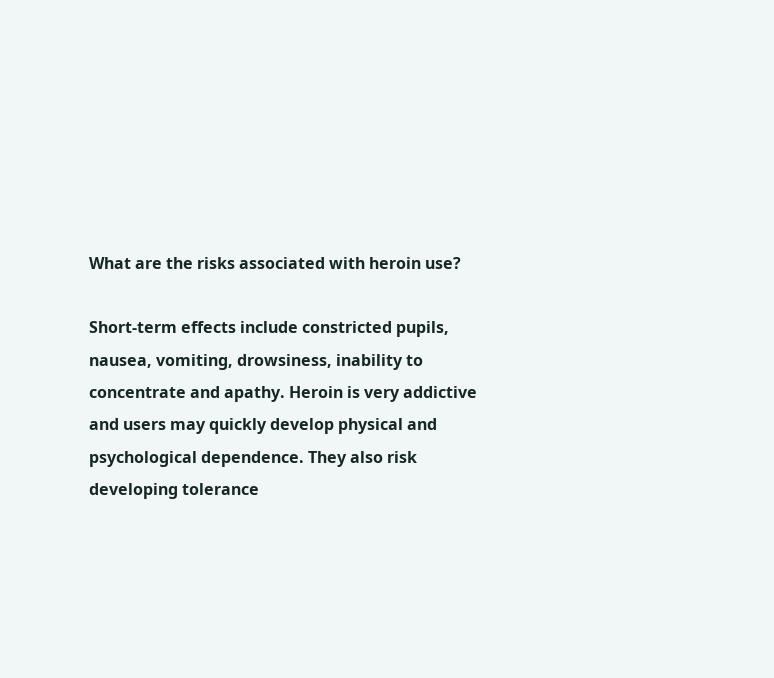What are the risks associated with heroin use?

Short-term effects include constricted pupils, nausea, vomiting, drowsiness, inability to concentrate and apathy. Heroin is very addictive and users may quickly develop physical and psychological dependence. They also risk developing tolerance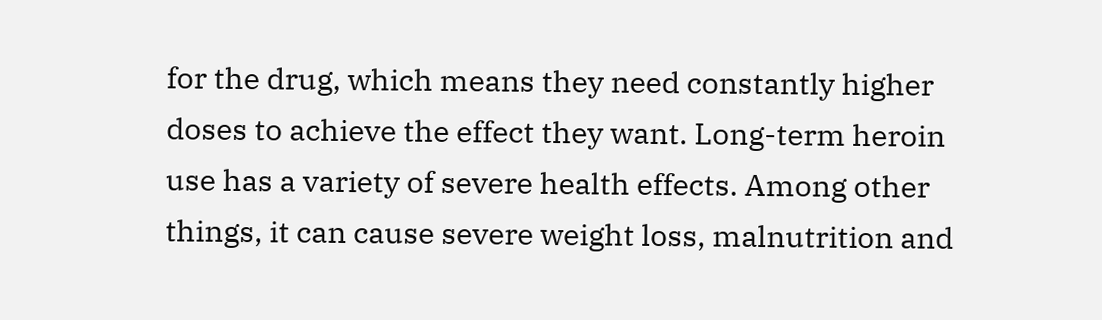for the drug, which means they need constantly higher doses to achieve the effect they want. Long-term heroin use has a variety of severe health effects. Among other things, it can cause severe weight loss, malnutrition and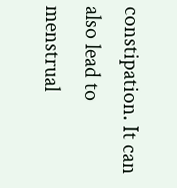constipation. It can also lead to menstrual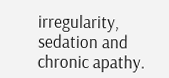irregularity, sedation and chronic apathy.